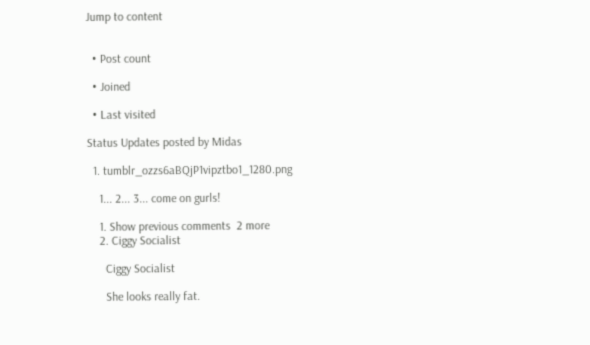Jump to content


  • Post count

  • Joined

  • Last visited

Status Updates posted by Midas

  1. tumblr_ozzs6aBQjP1vipztbo1_1280.png

    1... 2... 3... come on gurls!

    1. Show previous comments  2 more
    2. Ciggy Socialist

      Ciggy Socialist

      She looks really fat.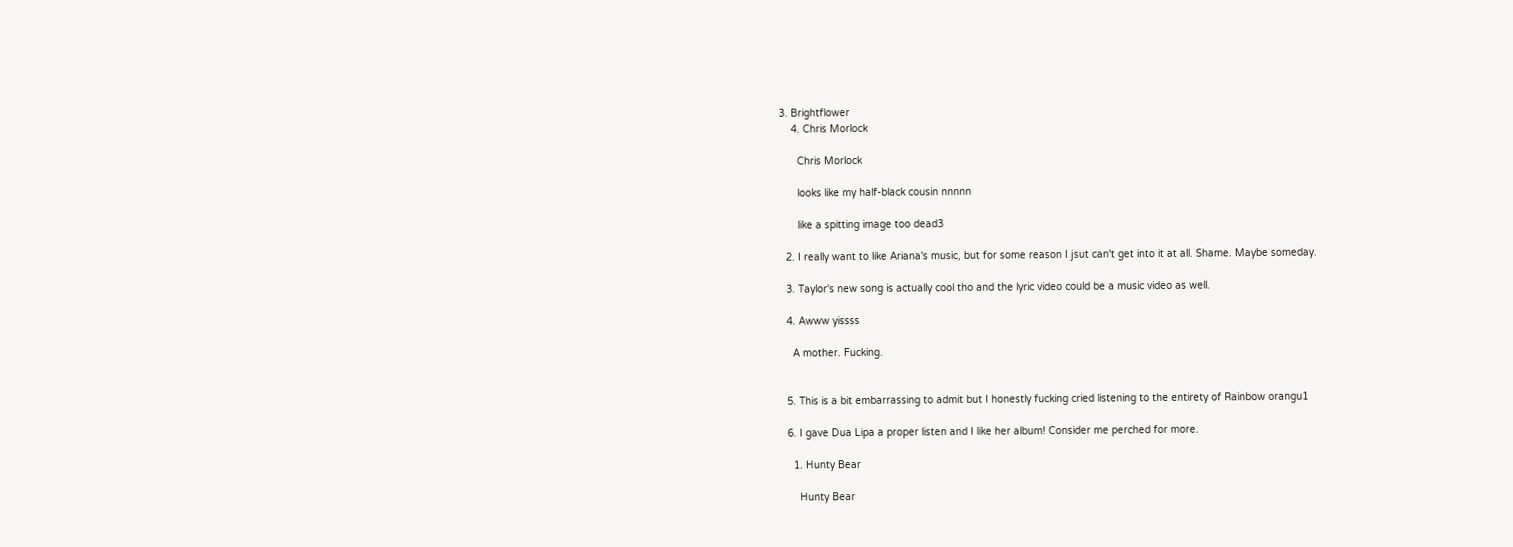3. Brightflower
    4. Chris Morlock

      Chris Morlock

      looks like my half-black cousin nnnnn

      like a spitting image too dead3

  2. I really want to like Ariana's music, but for some reason I jsut can't get into it at all. Shame. Maybe someday.

  3. Taylor's new song is actually cool tho and the lyric video could be a music video as well.

  4. Awww yissss

    A mother. Fucking.


  5. This is a bit embarrassing to admit but I honestly fucking cried listening to the entirety of Rainbow orangu1

  6. I gave Dua Lipa a proper listen and I like her album! Consider me perched for more.

    1. Hunty Bear

      Hunty Bear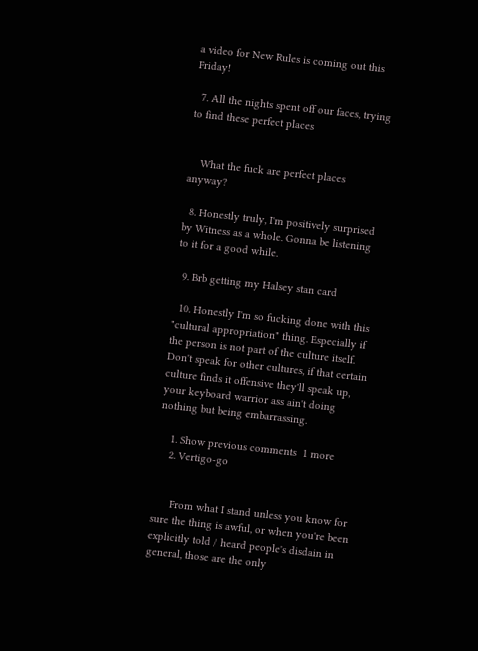a video for New Rules is coming out this Friday!

  7. All the nights spent off our faces, trying to find these perfect places


    What the fuck are perfect places anyway?

  8. Honestly truly, I'm positively surprised by Witness as a whole. Gonna be listening to it for a good while.

  9. Brb getting my Halsey stan card

  10. Honestly I'm so fucking done with this "cultural appropriation" thing. Especially if the person is not part of the culture itself. Don't speak for other cultures, if that certain culture finds it offensive they'll speak up, your keyboard warrior ass ain't doing nothing but being embarrassing.

    1. Show previous comments  1 more
    2. Vertigo-go


      From what I stand unless you know for sure the thing is awful, or when you're been explicitly told / heard people's disdain in general, those are the only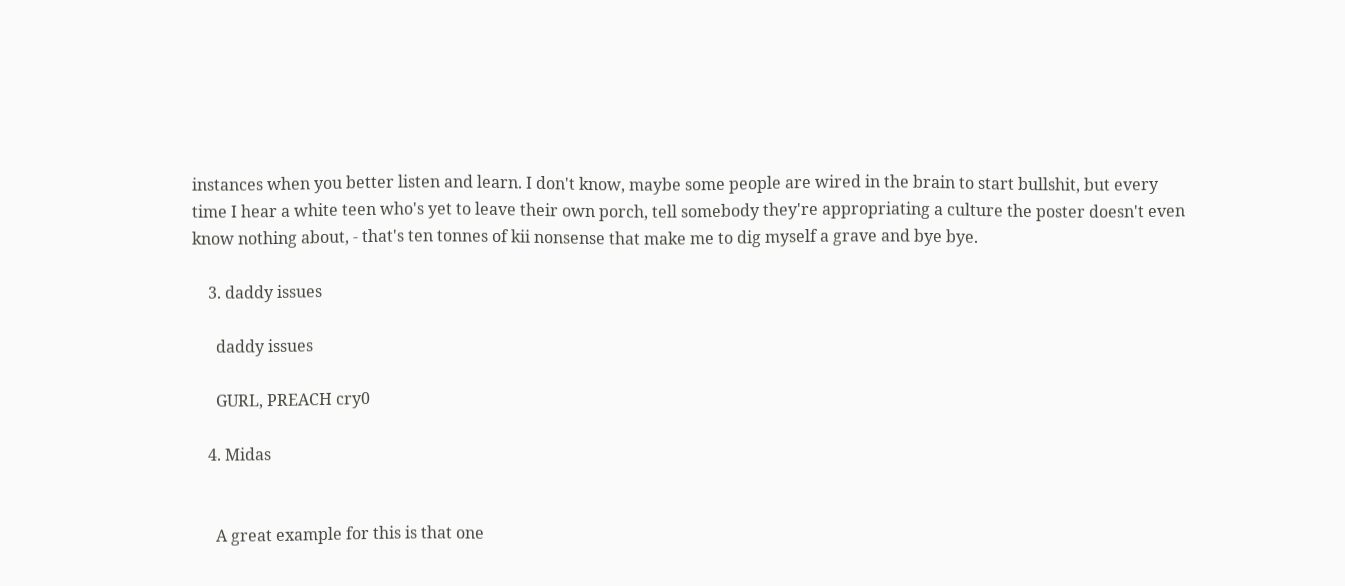instances when you better listen and learn. I don't know, maybe some people are wired in the brain to start bullshit, but every time I hear a white teen who's yet to leave their own porch, tell somebody they're appropriating a culture the poster doesn't even know nothing about, - that's ten tonnes of kii nonsense that make me to dig myself a grave and bye bye.

    3. daddy issues

      daddy issues

      GURL, PREACH cry0

    4. Midas


      A great example for this is that one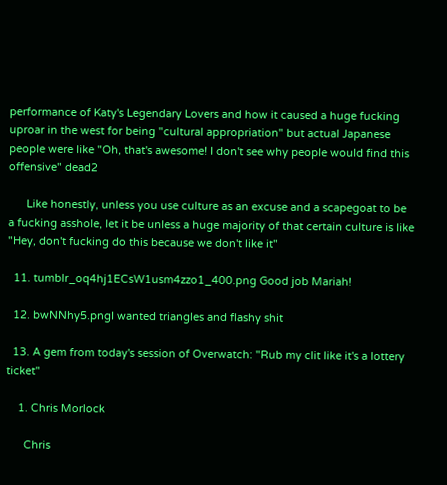performance of Katy's Legendary Lovers and how it caused a huge fucking uproar in the west for being "cultural appropriation" but actual Japanese people were like "Oh, that's awesome! I don't see why people would find this offensive" dead2

      Like honestly, unless you use culture as an excuse and a scapegoat to be a fucking asshole, let it be unless a huge majority of that certain culture is like "Hey, don't fucking do this because we don't like it"

  11. tumblr_oq4hj1ECsW1usm4zzo1_400.png Good job Mariah!

  12. bwNNhy5.pngI wanted triangles and flashy shit

  13. A gem from today's session of Overwatch: "Rub my clit like it's a lottery ticket"

    1. Chris Morlock

      Chris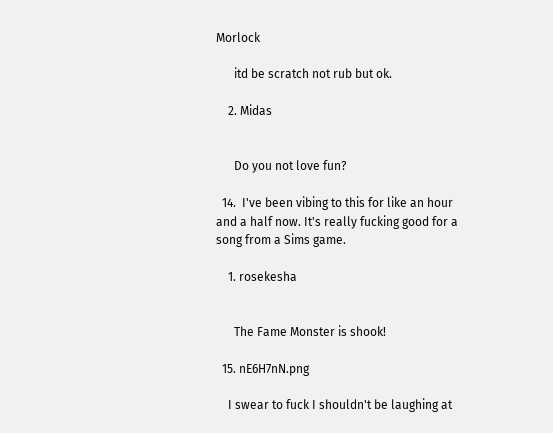Morlock

      itd be scratch not rub but ok.

    2. Midas


      Do you not love fun?

  14.  I've been vibing to this for like an hour and a half now. It's really fucking good for a song from a Sims game.

    1. rosekesha


      The Fame Monster is shook!

  15. nE6H7nN.png

    I swear to fuck I shouldn't be laughing at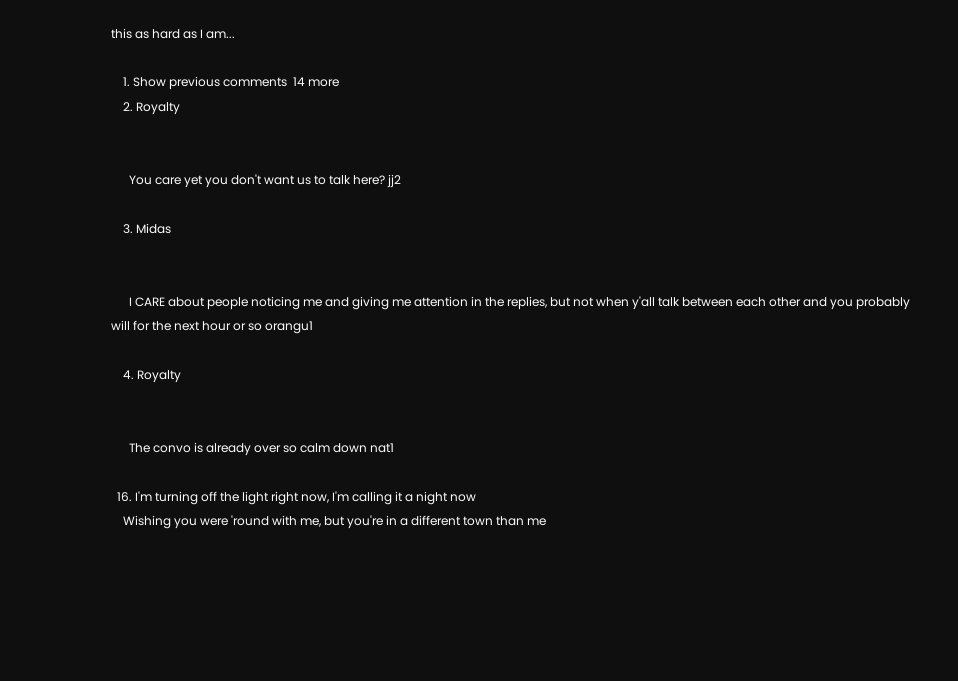this as hard as I am...

    1. Show previous comments  14 more
    2. Royalty


      You care yet you don't want us to talk here? jj2

    3. Midas


      I CARE about people noticing me and giving me attention in the replies, but not when y'all talk between each other and you probably will for the next hour or so orangu1

    4. Royalty


      The convo is already over so calm down nat1

  16. I'm turning off the light right now, I'm calling it a night now
    Wishing you were 'round with me, but you're in a different town than me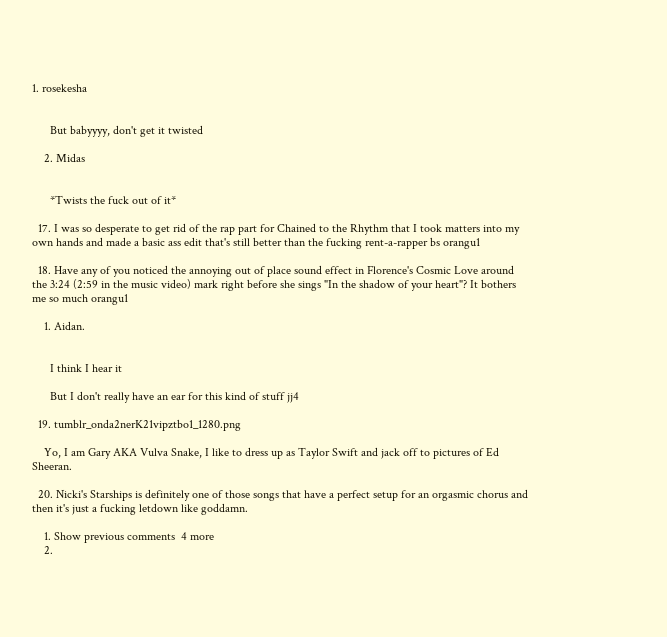1. rosekesha


      But babyyyy, don't get it twisted

    2. Midas


      *Twists the fuck out of it*

  17. I was so desperate to get rid of the rap part for Chained to the Rhythm that I took matters into my own hands and made a basic ass edit that's still better than the fucking rent-a-rapper bs orangu1

  18. Have any of you noticed the annoying out of place sound effect in Florence's Cosmic Love around the 3:24 (2:59 in the music video) mark right before she sings "In the shadow of your heart"? It bothers me so much orangu1

    1. Aidan.


      I think I hear it

      But I don't really have an ear for this kind of stuff jj4

  19. tumblr_onda2nerK21vipztbo1_1280.png

    Yo, I am Gary AKA Vulva Snake, I like to dress up as Taylor Swift and jack off to pictures of Ed Sheeran.

  20. Nicki's Starships is definitely one of those songs that have a perfect setup for an orgasmic chorus and then it's just a fucking letdown like goddamn.

    1. Show previous comments  4 more
    2.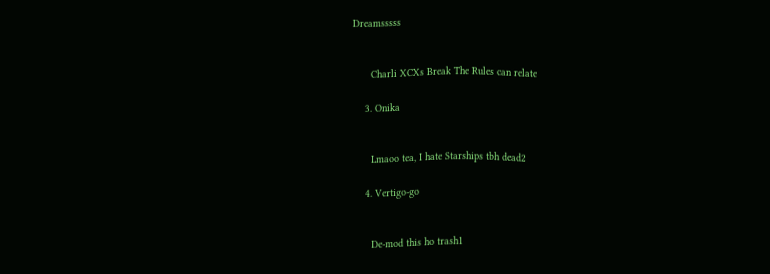Dreamsssss


      Charli XCXs Break The Rules can relate

    3. Onika


      Lmaoo tea, I hate Starships tbh dead2

    4. Vertigo-go


      De-mod this ho trash1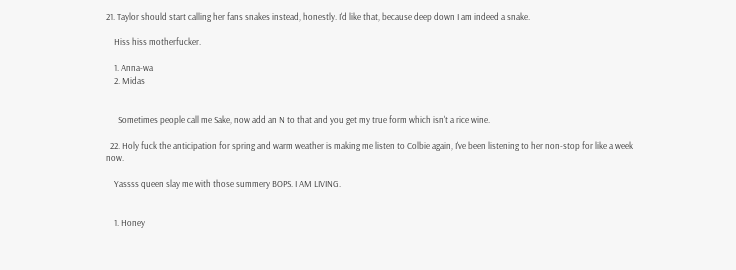21. Taylor should start calling her fans snakes instead, honestly. I'd like that, because deep down I am indeed a snake.

    Hiss hiss motherfucker.

    1. Anna-wa
    2. Midas


      Sometimes people call me Sake, now add an N to that and you get my true form which isn't a rice wine.

  22. Holy fuck the anticipation for spring and warm weather is making me listen to Colbie again, I've been listening to her non-stop for like a week now.

    Yassss queen slay me with those summery BOPS. I AM LIVING.


    1. Honey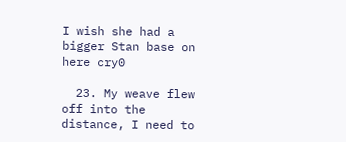I wish she had a bigger Stan base on here cry0

  23. My weave flew off into the distance, I need to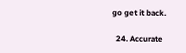go get it back.

  24. Accurate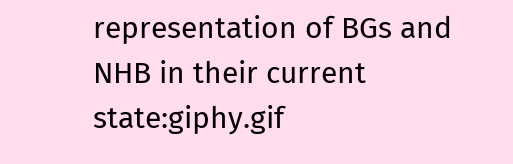representation of BGs and NHB in their current state:giphy.gif